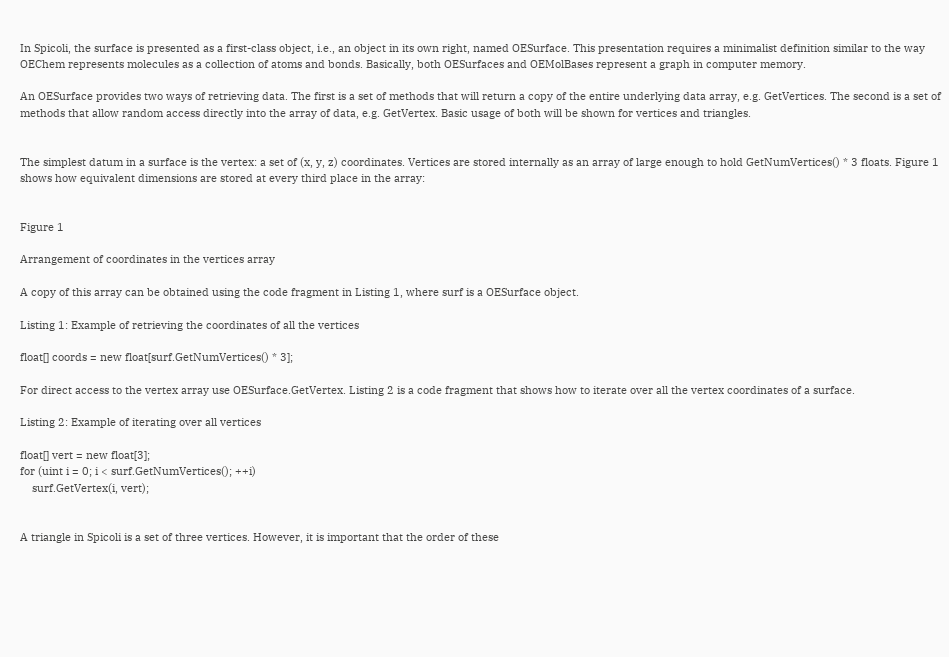In Spicoli, the surface is presented as a first-class object, i.e., an object in its own right, named OESurface. This presentation requires a minimalist definition similar to the way OEChem represents molecules as a collection of atoms and bonds. Basically, both OESurfaces and OEMolBases represent a graph in computer memory.

An OESurface provides two ways of retrieving data. The first is a set of methods that will return a copy of the entire underlying data array, e.g. GetVertices. The second is a set of methods that allow random access directly into the array of data, e.g. GetVertex. Basic usage of both will be shown for vertices and triangles.


The simplest datum in a surface is the vertex: a set of (x, y, z) coordinates. Vertices are stored internally as an array of large enough to hold GetNumVertices() * 3 floats. Figure 1 shows how equivalent dimensions are stored at every third place in the array:


Figure 1

Arrangement of coordinates in the vertices array

A copy of this array can be obtained using the code fragment in Listing 1, where surf is a OESurface object.

Listing 1: Example of retrieving the coordinates of all the vertices

float[] coords = new float[surf.GetNumVertices() * 3];

For direct access to the vertex array use OESurface.GetVertex. Listing 2 is a code fragment that shows how to iterate over all the vertex coordinates of a surface.

Listing 2: Example of iterating over all vertices

float[] vert = new float[3];
for (uint i = 0; i < surf.GetNumVertices(); ++i)
    surf.GetVertex(i, vert);


A triangle in Spicoli is a set of three vertices. However, it is important that the order of these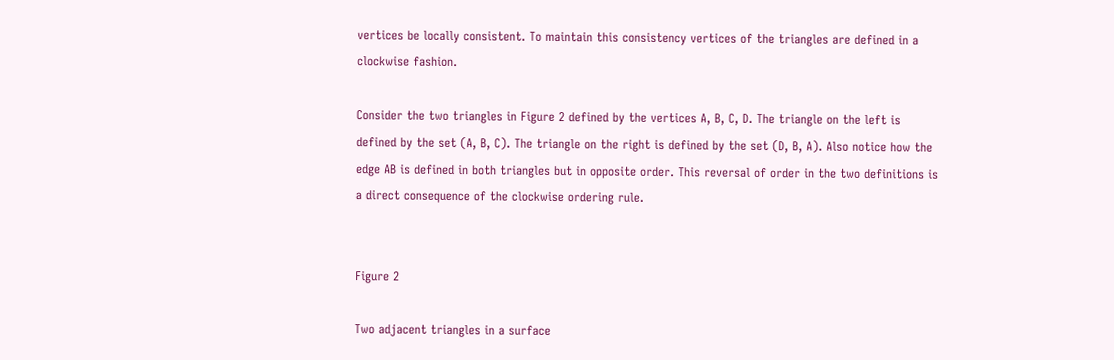vertices be locally consistent. To maintain this consistency vertices of the triangles are defined in a clockwise fashion.

Consider the two triangles in Figure 2 defined by the vertices A, B, C, D. The triangle on the left is defined by the set (A, B, C). The triangle on the right is defined by the set (D, B, A). Also notice how the edge AB is defined in both triangles but in opposite order. This reversal of order in the two definitions is a direct consequence of the clockwise ordering rule.


Figure 2

Two adjacent triangles in a surface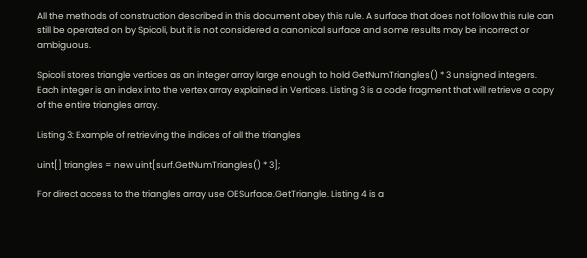All the methods of construction described in this document obey this rule. A surface that does not follow this rule can still be operated on by Spicoli, but it is not considered a canonical surface and some results may be incorrect or ambiguous.

Spicoli stores triangle vertices as an integer array large enough to hold GetNumTriangles() * 3 unsigned integers. Each integer is an index into the vertex array explained in Vertices. Listing 3 is a code fragment that will retrieve a copy of the entire triangles array.

Listing 3: Example of retrieving the indices of all the triangles

uint[] triangles = new uint[surf.GetNumTriangles() * 3];

For direct access to the triangles array use OESurface.GetTriangle. Listing 4 is a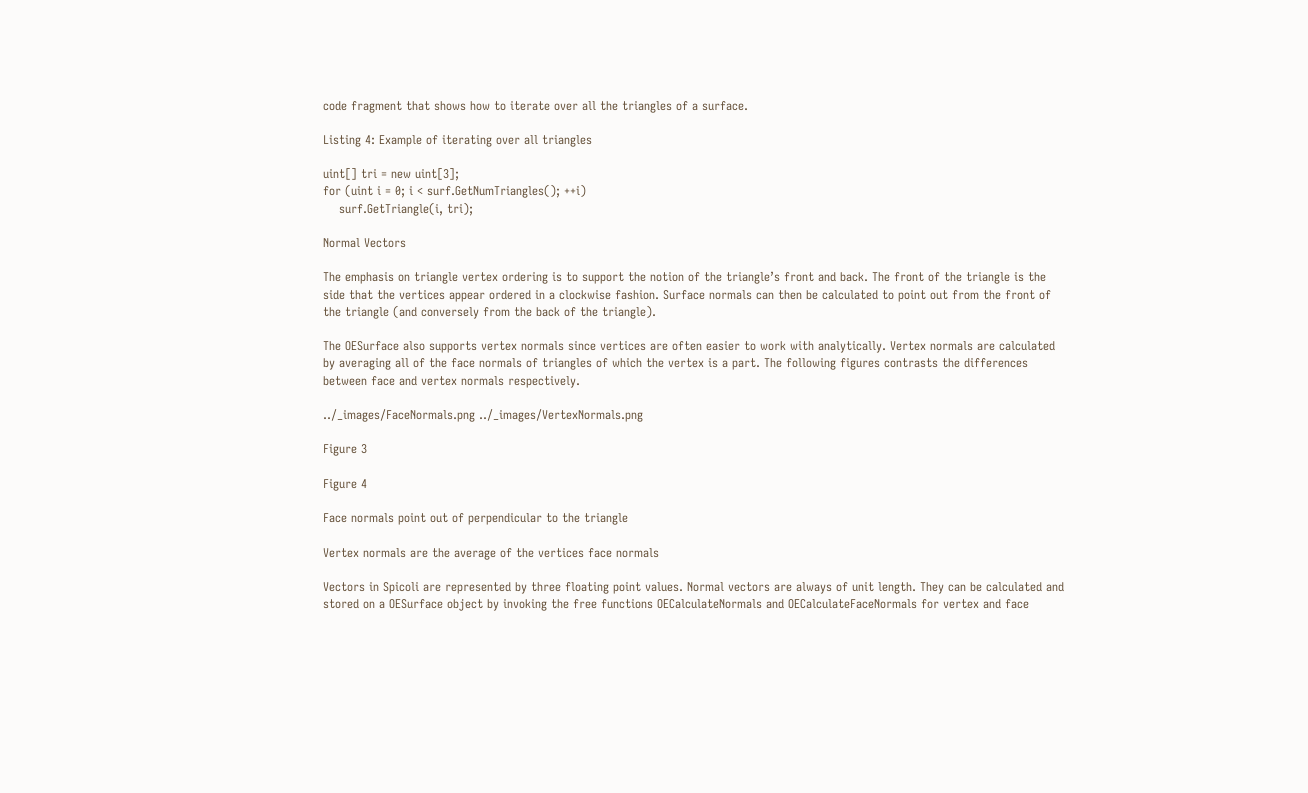code fragment that shows how to iterate over all the triangles of a surface.

Listing 4: Example of iterating over all triangles

uint[] tri = new uint[3];
for (uint i = 0; i < surf.GetNumTriangles(); ++i)
    surf.GetTriangle(i, tri);

Normal Vectors

The emphasis on triangle vertex ordering is to support the notion of the triangle’s front and back. The front of the triangle is the side that the vertices appear ordered in a clockwise fashion. Surface normals can then be calculated to point out from the front of the triangle (and conversely from the back of the triangle).

The OESurface also supports vertex normals since vertices are often easier to work with analytically. Vertex normals are calculated by averaging all of the face normals of triangles of which the vertex is a part. The following figures contrasts the differences between face and vertex normals respectively.

../_images/FaceNormals.png ../_images/VertexNormals.png

Figure 3

Figure 4

Face normals point out of perpendicular to the triangle

Vertex normals are the average of the vertices face normals

Vectors in Spicoli are represented by three floating point values. Normal vectors are always of unit length. They can be calculated and stored on a OESurface object by invoking the free functions OECalculateNormals and OECalculateFaceNormals for vertex and face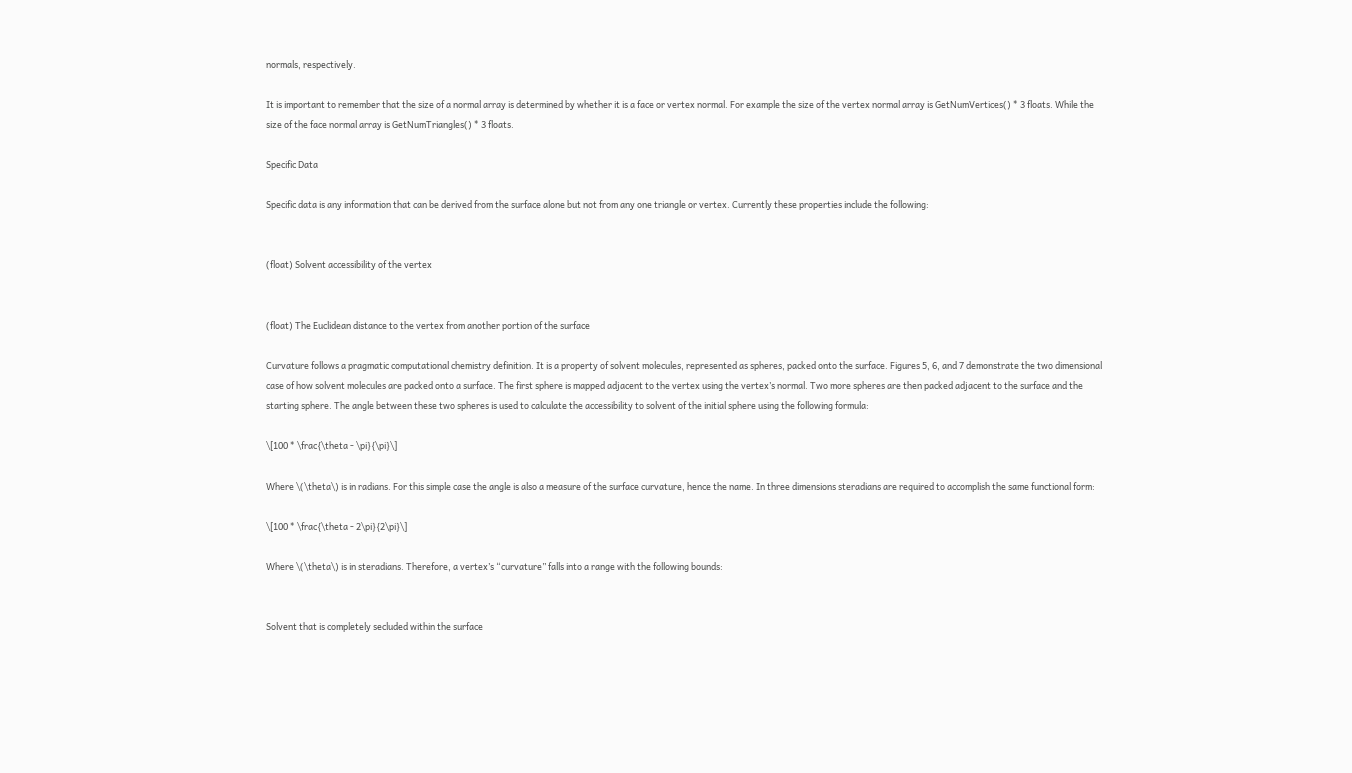normals, respectively.

It is important to remember that the size of a normal array is determined by whether it is a face or vertex normal. For example the size of the vertex normal array is GetNumVertices() * 3 floats. While the size of the face normal array is GetNumTriangles() * 3 floats.

Specific Data

Specific data is any information that can be derived from the surface alone but not from any one triangle or vertex. Currently these properties include the following:


(float) Solvent accessibility of the vertex


(float) The Euclidean distance to the vertex from another portion of the surface

Curvature follows a pragmatic computational chemistry definition. It is a property of solvent molecules, represented as spheres, packed onto the surface. Figures 5, 6, and 7 demonstrate the two dimensional case of how solvent molecules are packed onto a surface. The first sphere is mapped adjacent to the vertex using the vertex’s normal. Two more spheres are then packed adjacent to the surface and the starting sphere. The angle between these two spheres is used to calculate the accessibility to solvent of the initial sphere using the following formula:

\[100 * \frac{\theta - \pi}{\pi}\]

Where \(\theta\) is in radians. For this simple case the angle is also a measure of the surface curvature, hence the name. In three dimensions steradians are required to accomplish the same functional form:

\[100 * \frac{\theta - 2\pi}{2\pi}\]

Where \(\theta\) is in steradians. Therefore, a vertex’s “curvature” falls into a range with the following bounds:


Solvent that is completely secluded within the surface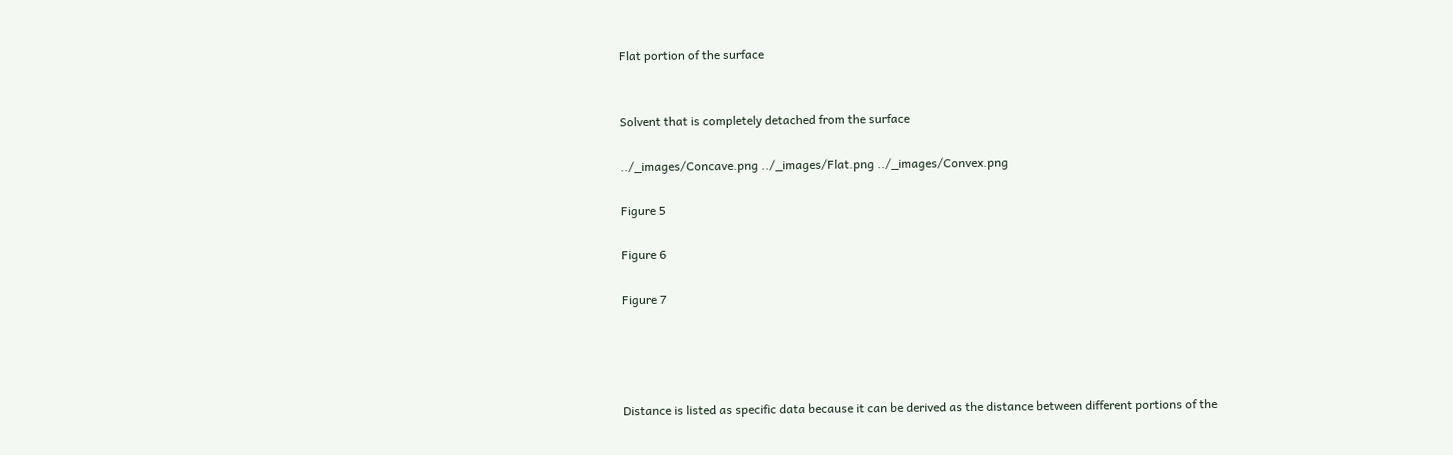Flat portion of the surface


Solvent that is completely detached from the surface

../_images/Concave.png ../_images/Flat.png ../_images/Convex.png

Figure 5

Figure 6

Figure 7




Distance is listed as specific data because it can be derived as the distance between different portions of the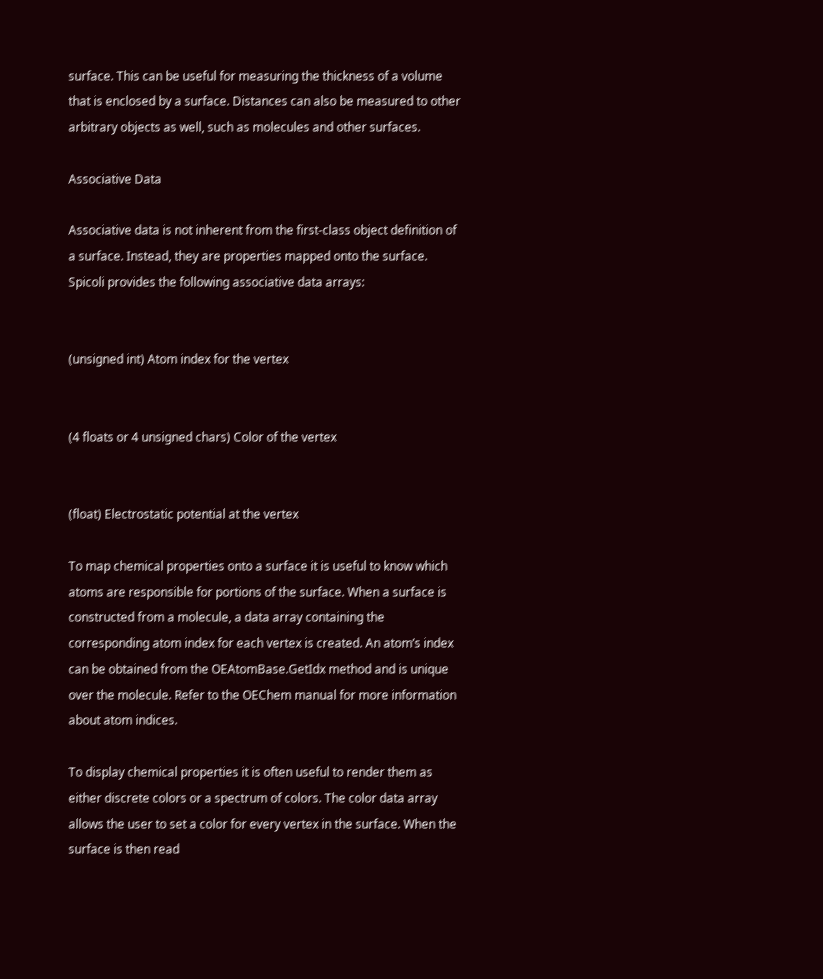surface. This can be useful for measuring the thickness of a volume that is enclosed by a surface. Distances can also be measured to other arbitrary objects as well, such as molecules and other surfaces.

Associative Data

Associative data is not inherent from the first-class object definition of a surface. Instead, they are properties mapped onto the surface. Spicoli provides the following associative data arrays:


(unsigned int) Atom index for the vertex


(4 floats or 4 unsigned chars) Color of the vertex


(float) Electrostatic potential at the vertex

To map chemical properties onto a surface it is useful to know which atoms are responsible for portions of the surface. When a surface is constructed from a molecule, a data array containing the corresponding atom index for each vertex is created. An atom’s index can be obtained from the OEAtomBase.GetIdx method and is unique over the molecule. Refer to the OEChem manual for more information about atom indices.

To display chemical properties it is often useful to render them as either discrete colors or a spectrum of colors. The color data array allows the user to set a color for every vertex in the surface. When the surface is then read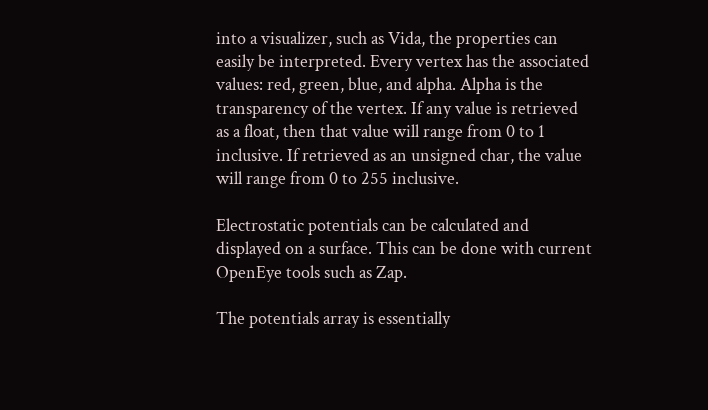into a visualizer, such as Vida, the properties can easily be interpreted. Every vertex has the associated values: red, green, blue, and alpha. Alpha is the transparency of the vertex. If any value is retrieved as a float, then that value will range from 0 to 1 inclusive. If retrieved as an unsigned char, the value will range from 0 to 255 inclusive.

Electrostatic potentials can be calculated and displayed on a surface. This can be done with current OpenEye tools such as Zap.

The potentials array is essentially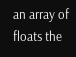an array of floats the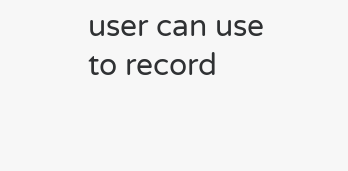user can use to record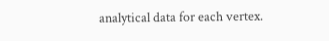analytical data for each vertex.